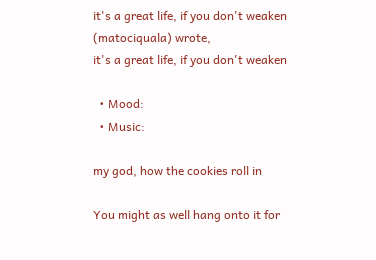it's a great life, if you don't weaken (matociquala) wrote,
it's a great life, if you don't weaken

  • Mood:
  • Music:

my god, how the cookies roll in

You might as well hang onto it for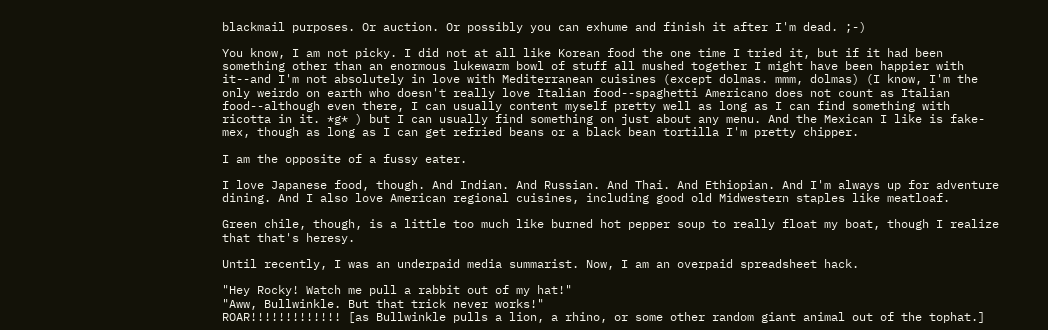blackmail purposes. Or auction. Or possibly you can exhume and finish it after I'm dead. ;-)

You know, I am not picky. I did not at all like Korean food the one time I tried it, but if it had been something other than an enormous lukewarm bowl of stuff all mushed together I might have been happier with it--and I'm not absolutely in love with Mediterranean cuisines (except dolmas. mmm, dolmas) (I know, I'm the only weirdo on earth who doesn't really love Italian food--spaghetti Americano does not count as Italian food--although even there, I can usually content myself pretty well as long as I can find something with ricotta in it. *g* ) but I can usually find something on just about any menu. And the Mexican I like is fake-mex, though as long as I can get refried beans or a black bean tortilla I'm pretty chipper.

I am the opposite of a fussy eater.

I love Japanese food, though. And Indian. And Russian. And Thai. And Ethiopian. And I'm always up for adventure dining. And I also love American regional cuisines, including good old Midwestern staples like meatloaf.

Green chile, though, is a little too much like burned hot pepper soup to really float my boat, though I realize that that's heresy.

Until recently, I was an underpaid media summarist. Now, I am an overpaid spreadsheet hack.

"Hey Rocky! Watch me pull a rabbit out of my hat!"
"Aww, Bullwinkle. But that trick never works!"
ROAR!!!!!!!!!!!!! [as Bullwinkle pulls a lion, a rhino, or some other random giant animal out of the tophat.]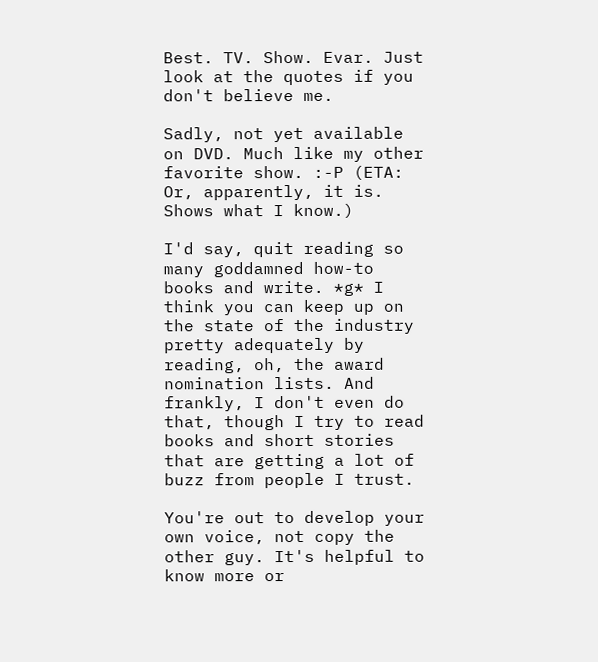Best. TV. Show. Evar. Just look at the quotes if you don't believe me.

Sadly, not yet available on DVD. Much like my other favorite show. :-P (ETA: Or, apparently, it is. Shows what I know.)

I'd say, quit reading so many goddamned how-to books and write. *g* I think you can keep up on the state of the industry pretty adequately by reading, oh, the award nomination lists. And frankly, I don't even do that, though I try to read books and short stories that are getting a lot of buzz from people I trust.

You're out to develop your own voice, not copy the other guy. It's helpful to know more or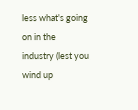less what's going on in the industry (lest you wind up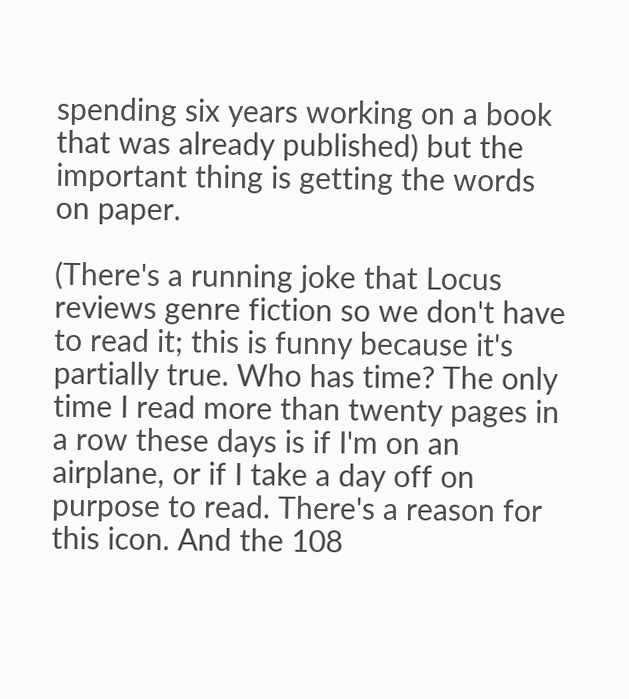spending six years working on a book that was already published) but the important thing is getting the words on paper.

(There's a running joke that Locus reviews genre fiction so we don't have to read it; this is funny because it's partially true. Who has time? The only time I read more than twenty pages in a row these days is if I'm on an airplane, or if I take a day off on purpose to read. There's a reason for this icon. And the 108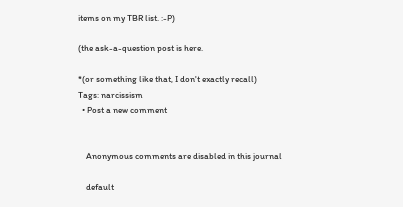items on my TBR list. :-P)

(the ask-a-question post is here.

*(or something like that, I don't exactly recall)
Tags: narcissism
  • Post a new comment


    Anonymous comments are disabled in this journal

    default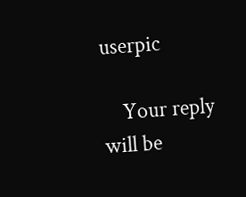userpic

    Your reply will be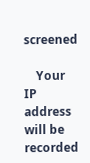screened

    Your IP address will be recorded